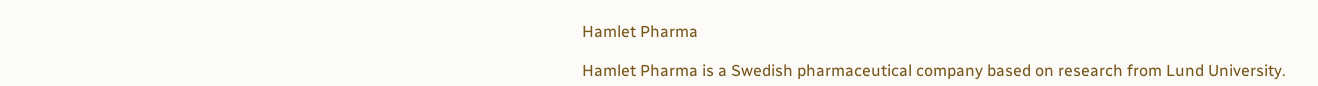Hamlet Pharma

Hamlet Pharma is a Swedish pharmaceutical company based on research from Lund University.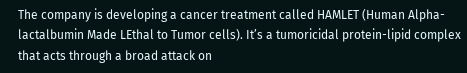The company is developing a cancer treatment called HAMLET (Human Alpha-lactalbumin Made LEthal to Tumor cells). It’s a tumoricidal protein-lipid complex that acts through a broad attack on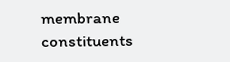membrane constituents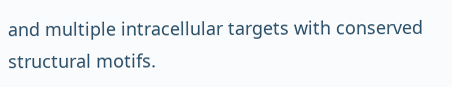and multiple intracellular targets with conserved structural motifs.